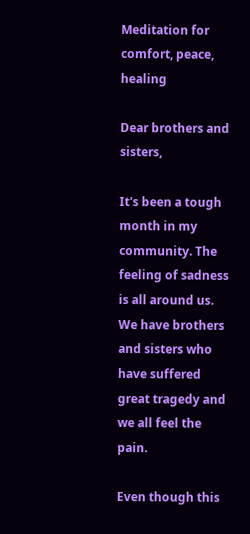Meditation for comfort, peace, healing

Dear brothers and sisters,

It's been a tough month in my community. The feeling of sadness is all around us. We have brothers and sisters who have suffered great tragedy and we all feel the pain.

Even though this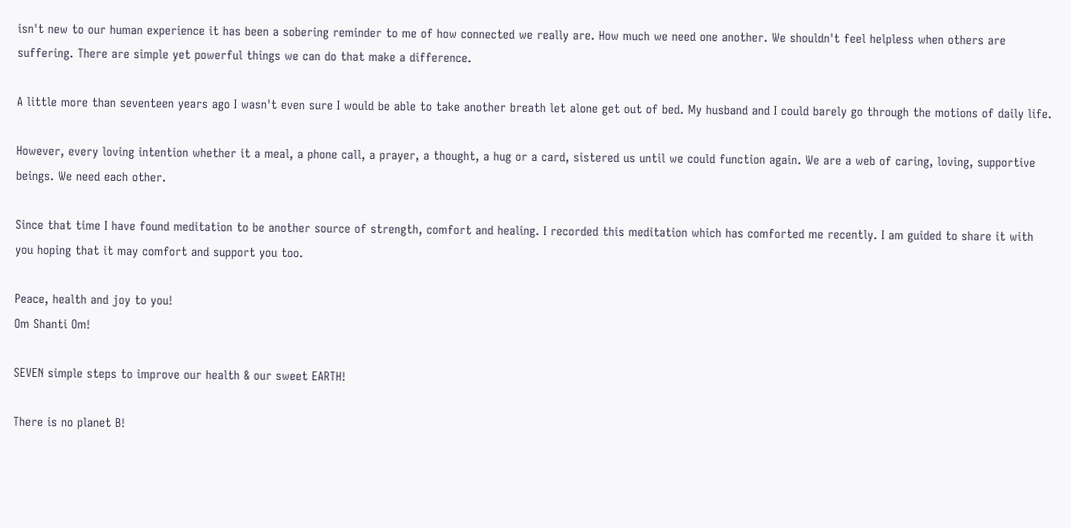isn't new to our human experience it has been a sobering reminder to me of how connected we really are. How much we need one another. We shouldn't feel helpless when others are suffering. There are simple yet powerful things we can do that make a difference.

A little more than seventeen years ago I wasn't even sure I would be able to take another breath let alone get out of bed. My husband and I could barely go through the motions of daily life.

However, every loving intention whether it a meal, a phone call, a prayer, a thought, a hug or a card, sistered us until we could function again. We are a web of caring, loving, supportive beings. We need each other.

Since that time I have found meditation to be another source of strength, comfort and healing. I recorded this meditation which has comforted me recently. I am guided to share it with you hoping that it may comfort and support you too.

Peace, health and joy to you!
Om Shanti Om!

SEVEN simple steps to improve our health & our sweet EARTH!

There is no planet B!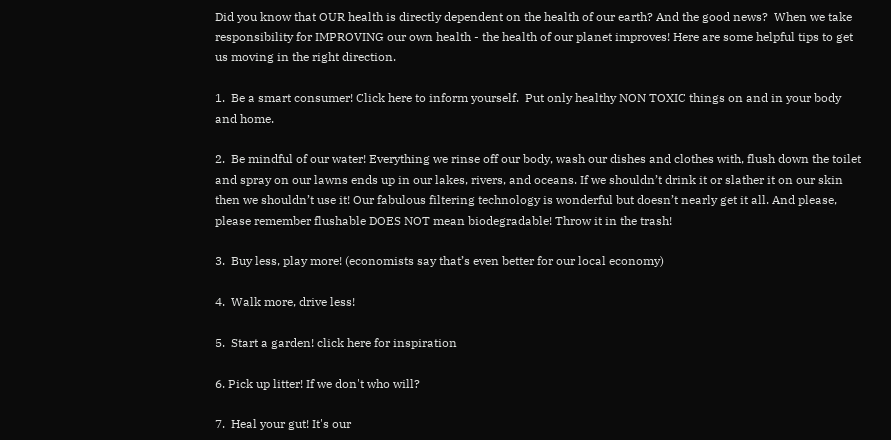Did you know that OUR health is directly dependent on the health of our earth? And the good news?  When we take responsibility for IMPROVING our own health - the health of our planet improves! Here are some helpful tips to get us moving in the right direction.

1.  Be a smart consumer! Click here to inform yourself.  Put only healthy NON TOXIC things on and in your body and home.

2.  Be mindful of our water! Everything we rinse off our body, wash our dishes and clothes with, flush down the toilet and spray on our lawns ends up in our lakes, rivers, and oceans. If we shouldn’t drink it or slather it on our skin then we shouldn’t use it! Our fabulous filtering technology is wonderful but doesn’t nearly get it all. And please, please remember flushable DOES NOT mean biodegradable! Throw it in the trash!

3.  Buy less, play more! (economists say that’s even better for our local economy)

4.  Walk more, drive less!

5.  Start a garden! click here for inspiration

6. Pick up litter! If we don't who will?

7.  Heal your gut! It's our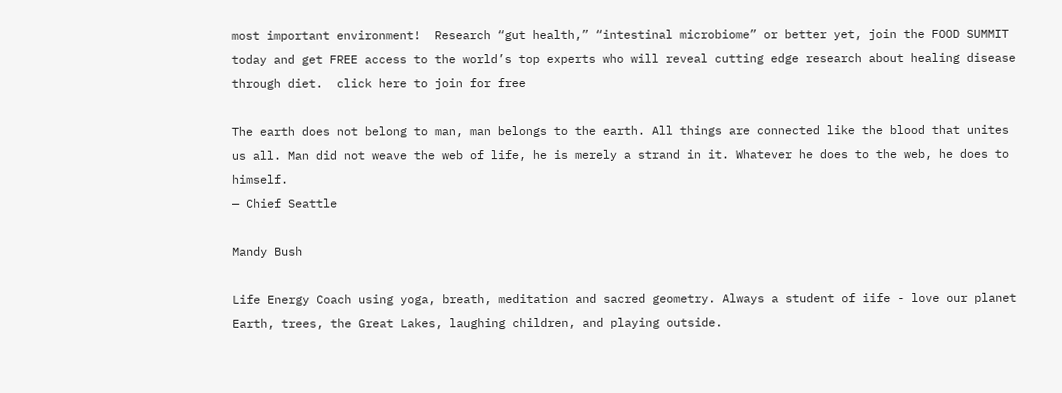most important environment!  Research “gut health,” “intestinal microbiome” or better yet, join the FOOD SUMMIT today and get FREE access to the world’s top experts who will reveal cutting edge research about healing disease through diet.  click here to join for free

The earth does not belong to man, man belongs to the earth. All things are connected like the blood that unites us all. Man did not weave the web of life, he is merely a strand in it. Whatever he does to the web, he does to himself.
— Chief Seattle

Mandy Bush

Life Energy Coach using yoga, breath, meditation and sacred geometry. Always a student of iife - love our planet Earth, trees, the Great Lakes, laughing children, and playing outside.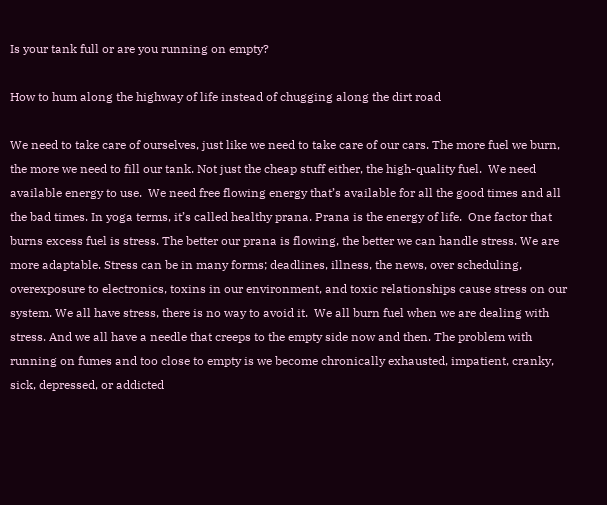Is your tank full or are you running on empty?

How to hum along the highway of life instead of chugging along the dirt road

We need to take care of ourselves, just like we need to take care of our cars. The more fuel we burn, the more we need to fill our tank. Not just the cheap stuff either, the high-quality fuel.  We need available energy to use.  We need free flowing energy that’s available for all the good times and all the bad times. In yoga terms, it’s called healthy prana. Prana is the energy of life.  One factor that burns excess fuel is stress. The better our prana is flowing, the better we can handle stress. We are more adaptable. Stress can be in many forms; deadlines, illness, the news, over scheduling, overexposure to electronics, toxins in our environment, and toxic relationships cause stress on our system. We all have stress, there is no way to avoid it.  We all burn fuel when we are dealing with stress. And we all have a needle that creeps to the empty side now and then. The problem with running on fumes and too close to empty is we become chronically exhausted, impatient, cranky, sick, depressed, or addicted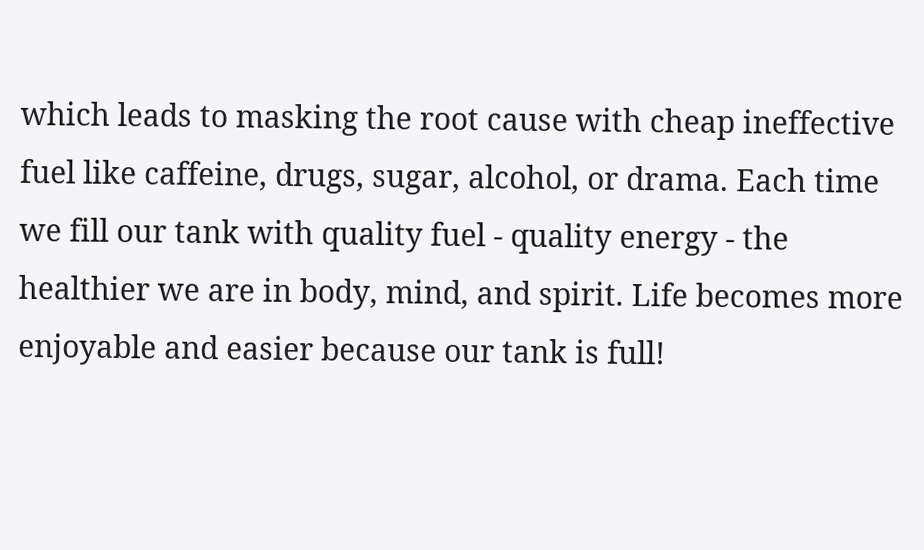which leads to masking the root cause with cheap ineffective fuel like caffeine, drugs, sugar, alcohol, or drama. Each time we fill our tank with quality fuel - quality energy - the healthier we are in body, mind, and spirit. Life becomes more enjoyable and easier because our tank is full!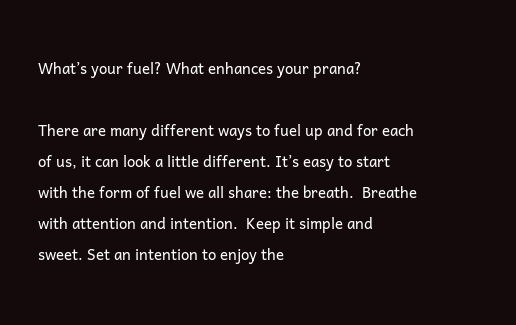What’s your fuel? What enhances your prana?

There are many different ways to fuel up and for each of us, it can look a little different. It’s easy to start with the form of fuel we all share: the breath.  Breathe with attention and intention.  Keep it simple and sweet. Set an intention to enjoy the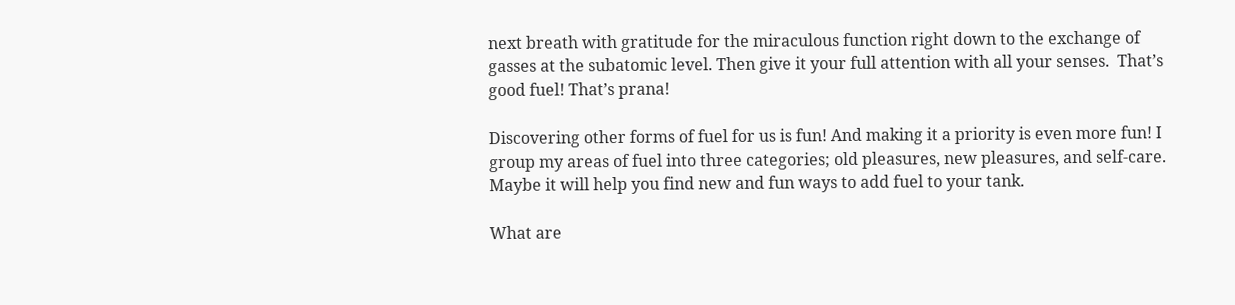next breath with gratitude for the miraculous function right down to the exchange of gasses at the subatomic level. Then give it your full attention with all your senses.  That’s good fuel! That’s prana!

Discovering other forms of fuel for us is fun! And making it a priority is even more fun! I group my areas of fuel into three categories; old pleasures, new pleasures, and self-care. Maybe it will help you find new and fun ways to add fuel to your tank.

What are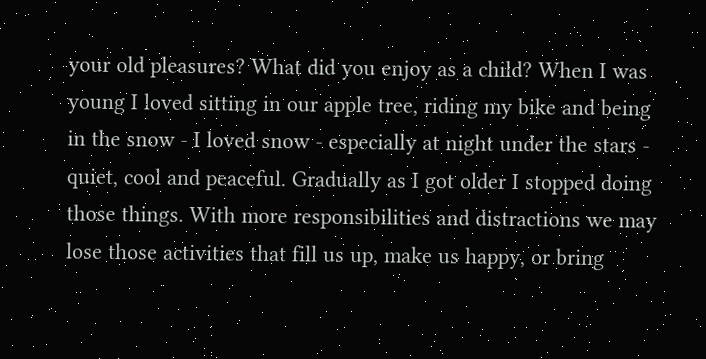your old pleasures? What did you enjoy as a child? When I was young I loved sitting in our apple tree, riding my bike and being in the snow - I loved snow - especially at night under the stars - quiet, cool and peaceful. Gradually as I got older I stopped doing those things. With more responsibilities and distractions we may lose those activities that fill us up, make us happy, or bring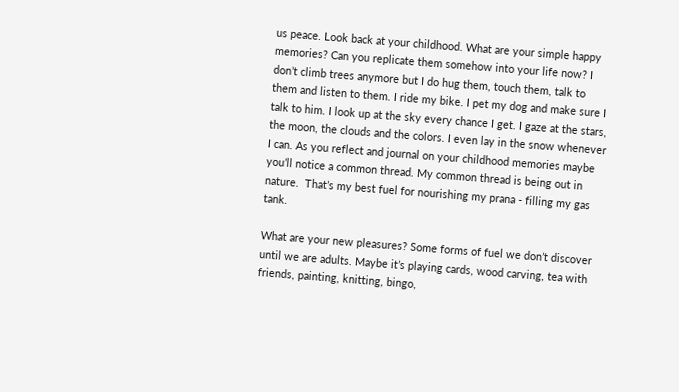us peace. Look back at your childhood. What are your simple happy memories? Can you replicate them somehow into your life now? I don’t climb trees anymore but I do hug them, touch them, talk to them and listen to them. I ride my bike. I pet my dog and make sure I talk to him. I look up at the sky every chance I get. I gaze at the stars, the moon, the clouds and the colors. I even lay in the snow whenever I can. As you reflect and journal on your childhood memories maybe you’ll notice a common thread. My common thread is being out in nature.  That’s my best fuel for nourishing my prana - filling my gas tank.

What are your new pleasures? Some forms of fuel we don’t discover until we are adults. Maybe it’s playing cards, wood carving, tea with friends, painting, knitting, bingo,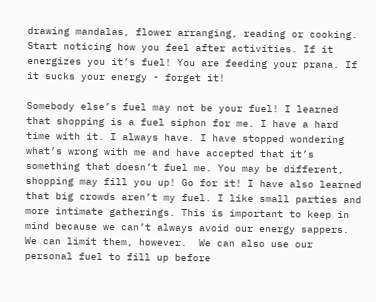drawing mandalas, flower arranging, reading or cooking. Start noticing how you feel after activities. If it energizes you it’s fuel! You are feeding your prana. If it sucks your energy - forget it!

Somebody else’s fuel may not be your fuel! I learned that shopping is a fuel siphon for me. I have a hard time with it. I always have. I have stopped wondering what’s wrong with me and have accepted that it’s something that doesn’t fuel me. You may be different, shopping may fill you up! Go for it! I have also learned that big crowds aren’t my fuel. I like small parties and more intimate gatherings. This is important to keep in mind because we can’t always avoid our energy sappers. We can limit them, however.  We can also use our personal fuel to fill up before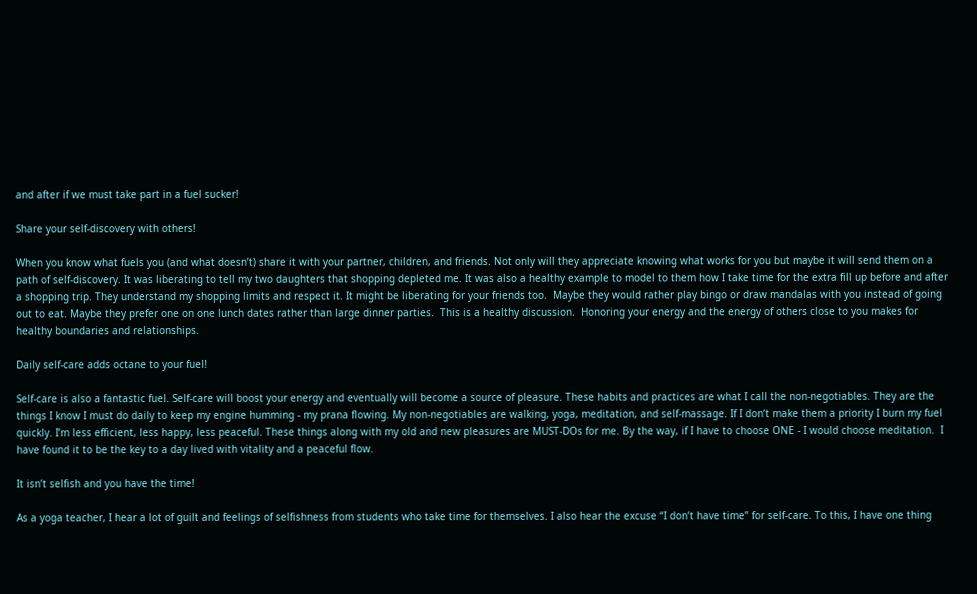and after if we must take part in a fuel sucker!

Share your self-discovery with others!

When you know what fuels you (and what doesn’t) share it with your partner, children, and friends. Not only will they appreciate knowing what works for you but maybe it will send them on a path of self-discovery. It was liberating to tell my two daughters that shopping depleted me. It was also a healthy example to model to them how I take time for the extra fill up before and after a shopping trip. They understand my shopping limits and respect it. It might be liberating for your friends too.  Maybe they would rather play bingo or draw mandalas with you instead of going out to eat. Maybe they prefer one on one lunch dates rather than large dinner parties.  This is a healthy discussion.  Honoring your energy and the energy of others close to you makes for healthy boundaries and relationships.

Daily self-care adds octane to your fuel!

Self-care is also a fantastic fuel. Self-care will boost your energy and eventually will become a source of pleasure. These habits and practices are what I call the non-negotiables. They are the things I know I must do daily to keep my engine humming - my prana flowing. My non-negotiables are walking, yoga, meditation, and self-massage. If I don’t make them a priority I burn my fuel quickly. I’m less efficient, less happy, less peaceful. These things along with my old and new pleasures are MUST-DOs for me. By the way, if I have to choose ONE - I would choose meditation.  I have found it to be the key to a day lived with vitality and a peaceful flow.

It isn’t selfish and you have the time!

As a yoga teacher, I hear a lot of guilt and feelings of selfishness from students who take time for themselves. I also hear the excuse “I don’t have time” for self-care. To this, I have one thing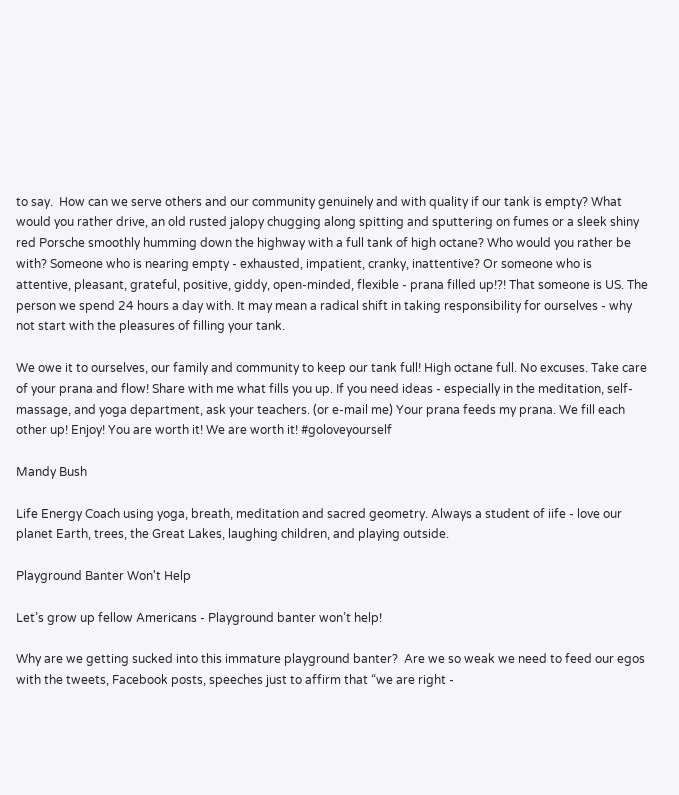to say.  How can we serve others and our community genuinely and with quality if our tank is empty? What would you rather drive, an old rusted jalopy chugging along spitting and sputtering on fumes or a sleek shiny red Porsche smoothly humming down the highway with a full tank of high octane? Who would you rather be with? Someone who is nearing empty - exhausted, impatient, cranky, inattentive? Or someone who is attentive, pleasant, grateful, positive, giddy, open-minded, flexible - prana filled up!?! That someone is US. The person we spend 24 hours a day with. It may mean a radical shift in taking responsibility for ourselves - why not start with the pleasures of filling your tank.

We owe it to ourselves, our family and community to keep our tank full! High octane full. No excuses. Take care of your prana and flow! Share with me what fills you up. If you need ideas - especially in the meditation, self-massage, and yoga department, ask your teachers. (or e-mail me) Your prana feeds my prana. We fill each other up! Enjoy! You are worth it! We are worth it! #goloveyourself

Mandy Bush

Life Energy Coach using yoga, breath, meditation and sacred geometry. Always a student of iife - love our planet Earth, trees, the Great Lakes, laughing children, and playing outside.

Playground Banter Won't Help

Let’s grow up fellow Americans - Playground banter won’t help!

Why are we getting sucked into this immature playground banter?  Are we so weak we need to feed our egos with the tweets, Facebook posts, speeches just to affirm that “we are right -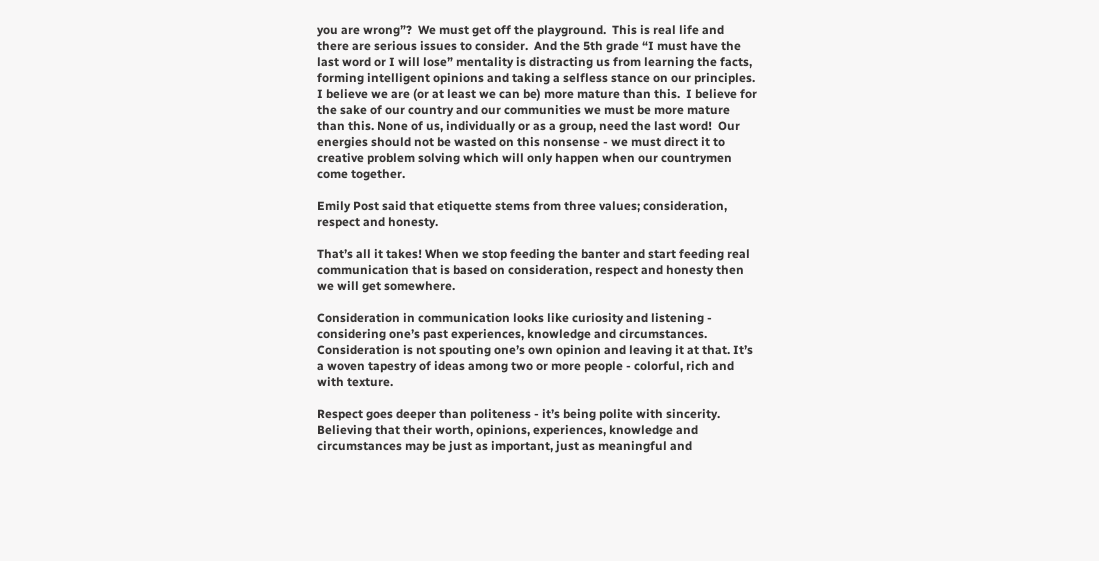you are wrong”?  We must get off the playground.  This is real life and there are serious issues to consider.  And the 5th grade “I must have the last word or I will lose” mentality is distracting us from learning the facts, forming intelligent opinions and taking a selfless stance on our principles.  I believe we are (or at least we can be) more mature than this.  I believe for the sake of our country and our communities we must be more mature than this. None of us, individually or as a group, need the last word!  Our energies should not be wasted on this nonsense - we must direct it to creative problem solving which will only happen when our countrymen come together.

Emily Post said that etiquette stems from three values; consideration, respect and honesty.

That’s all it takes! When we stop feeding the banter and start feeding real communication that is based on consideration, respect and honesty then we will get somewhere.

Consideration in communication looks like curiosity and listening - considering one’s past experiences, knowledge and circumstances. Consideration is not spouting one’s own opinion and leaving it at that. It’s a woven tapestry of ideas among two or more people - colorful, rich and with texture.

Respect goes deeper than politeness - it’s being polite with sincerity.  Believing that their worth, opinions, experiences, knowledge and circumstances may be just as important, just as meaningful and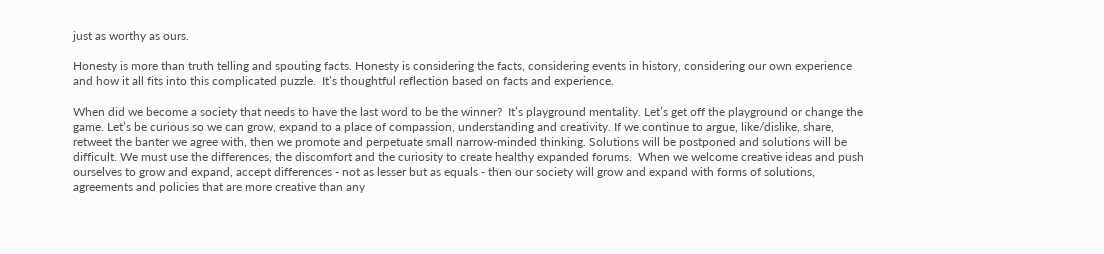just as worthy as ours.

Honesty is more than truth telling and spouting facts. Honesty is considering the facts, considering events in history, considering our own experience and how it all fits into this complicated puzzle.  It’s thoughtful reflection based on facts and experience.

When did we become a society that needs to have the last word to be the winner?  It’s playground mentality. Let’s get off the playground or change the game. Let’s be curious so we can grow, expand to a place of compassion, understanding and creativity. If we continue to argue, like/dislike, share, retweet the banter we agree with, then we promote and perpetuate small narrow-minded thinking. Solutions will be postponed and solutions will be difficult. We must use the differences, the discomfort and the curiosity to create healthy expanded forums.  When we welcome creative ideas and push ourselves to grow and expand, accept differences - not as lesser but as equals - then our society will grow and expand with forms of solutions, agreements and policies that are more creative than any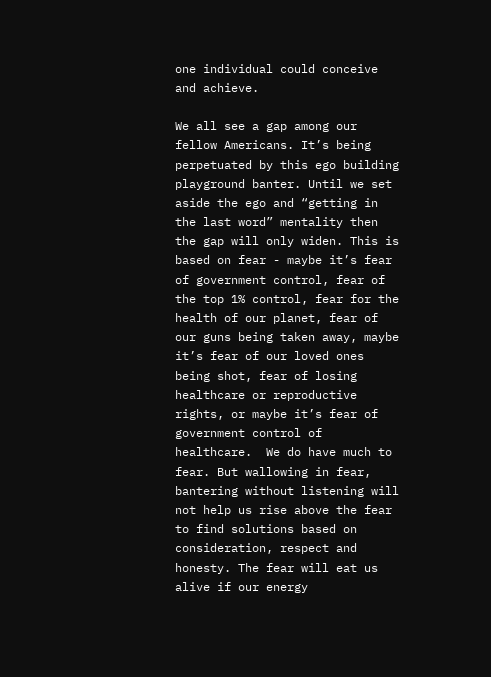one individual could conceive and achieve.

We all see a gap among our fellow Americans. It’s being perpetuated by this ego building playground banter. Until we set aside the ego and “getting in the last word” mentality then the gap will only widen. This is based on fear - maybe it’s fear of government control, fear of the top 1% control, fear for the health of our planet, fear of our guns being taken away, maybe it’s fear of our loved ones being shot, fear of losing healthcare or reproductive rights, or maybe it’s fear of government control of healthcare.  We do have much to fear. But wallowing in fear, bantering without listening will not help us rise above the fear to find solutions based on consideration, respect and honesty. The fear will eat us alive if our energy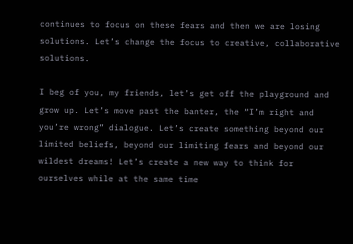continues to focus on these fears and then we are losing solutions. Let’s change the focus to creative, collaborative solutions.

I beg of you, my friends, let’s get off the playground and grow up. Let’s move past the banter, the “I’m right and you’re wrong” dialogue. Let’s create something beyond our limited beliefs, beyond our limiting fears and beyond our wildest dreams! Let’s create a new way to think for ourselves while at the same time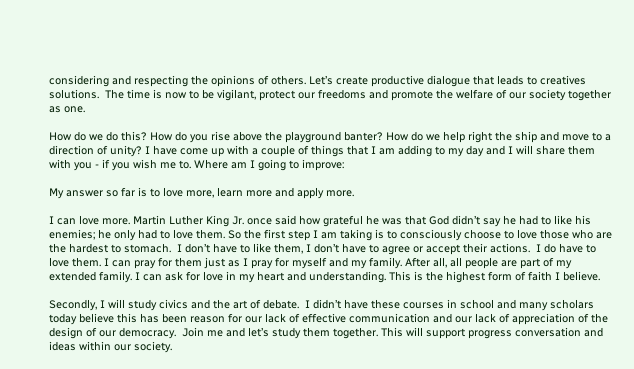considering and respecting the opinions of others. Let’s create productive dialogue that leads to creatives solutions.  The time is now to be vigilant, protect our freedoms and promote the welfare of our society together as one.

How do we do this? How do you rise above the playground banter? How do we help right the ship and move to a direction of unity? I have come up with a couple of things that I am adding to my day and I will share them with you - if you wish me to. Where am I going to improve:

My answer so far is to love more, learn more and apply more.

I can love more. Martin Luther King Jr. once said how grateful he was that God didn’t say he had to like his enemies; he only had to love them. So the first step I am taking is to consciously choose to love those who are the hardest to stomach.  I don’t have to like them, I don’t have to agree or accept their actions.  I do have to love them. I can pray for them just as I pray for myself and my family. After all, all people are part of my extended family. I can ask for love in my heart and understanding. This is the highest form of faith I believe.

Secondly, I will study civics and the art of debate.  I didn’t have these courses in school and many scholars today believe this has been reason for our lack of effective communication and our lack of appreciation of the design of our democracy.  Join me and let’s study them together. This will support progress conversation and ideas within our society.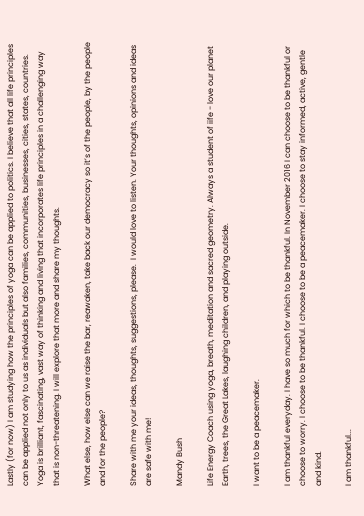Lastly (for now) I am studying how the principles of yoga can be applied to politics. I believe that all life principles can be applied not only to us as individuals but also families, communities, businesses, cities, states, countries. Yoga is brilliant, fascinating, vast way of thinking and living that incorporates life principles in a challenging way that is non-threatening. I will explore that more and share my thoughts.

What else, how else can we raise the bar, reawaken, take back our democracy so it’s of the people, by the people and for the people?

Share with me your ideas, thoughts, suggestions, please.  I would love to listen. Your thoughts, opinions and ideas are safe with me!

Mandy Bush

Life Energy Coach using yoga, breath, meditation and sacred geometry. Always a student of iife - love our planet Earth, trees, the Great Lakes, laughing children, and playing outside.

I want to be a peacemaker.

I am thankful everyday. I have so much for which to be thankful. In November 2016 I can choose to be thankful or choose to worry. I choose to be thankful. I choose to be a peacemaker. I choose to stay informed, active, gentle and kind.

I am thankful...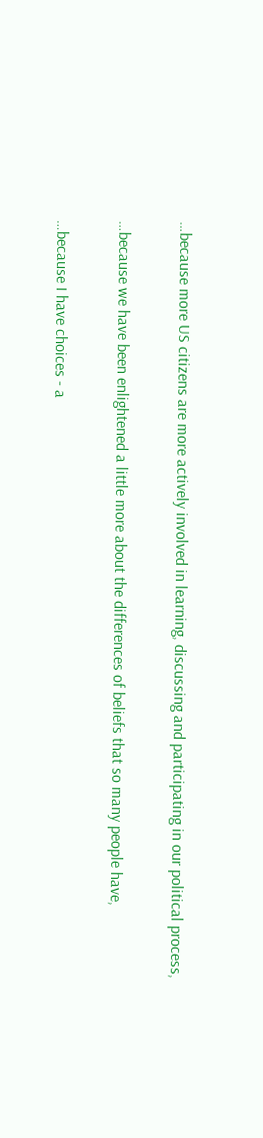…because more US citizens are more actively involved in learning, discussing and participating in our political process,

…because we have been enlightened a little more about the differences of beliefs that so many people have,

…because I have choices - a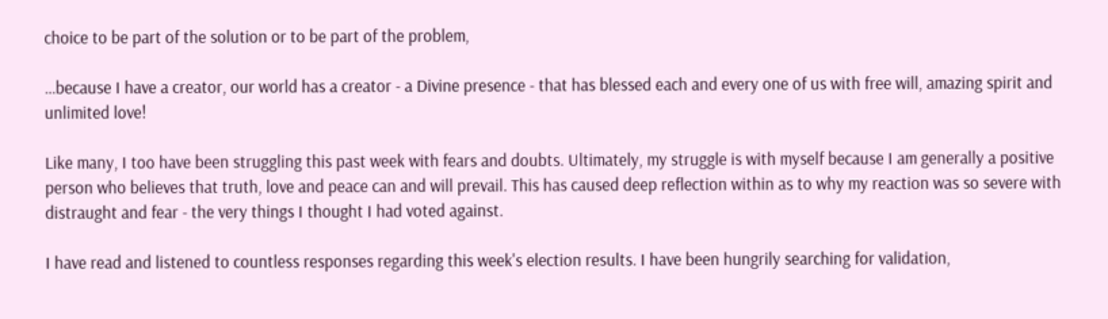choice to be part of the solution or to be part of the problem,

…because I have a creator, our world has a creator - a Divine presence - that has blessed each and every one of us with free will, amazing spirit and unlimited love!

Like many, I too have been struggling this past week with fears and doubts. Ultimately, my struggle is with myself because I am generally a positive person who believes that truth, love and peace can and will prevail. This has caused deep reflection within as to why my reaction was so severe with distraught and fear - the very things I thought I had voted against.

I have read and listened to countless responses regarding this week's election results. I have been hungrily searching for validation,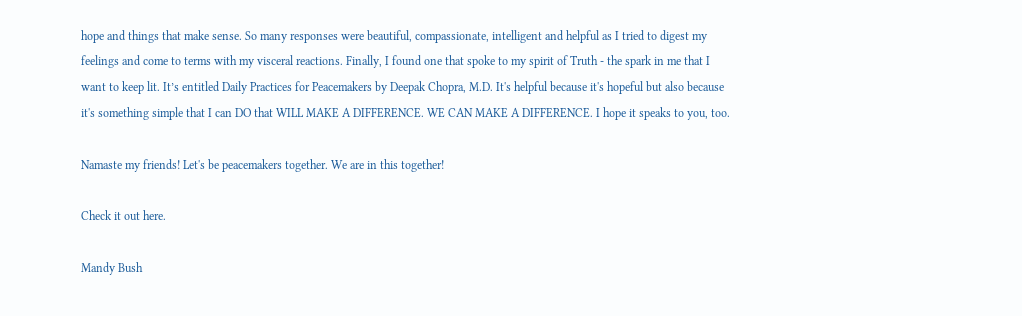hope and things that make sense. So many responses were beautiful, compassionate, intelligent and helpful as I tried to digest my feelings and come to terms with my visceral reactions. Finally, I found one that spoke to my spirit of Truth - the spark in me that I want to keep lit. It’s entitled Daily Practices for Peacemakers by Deepak Chopra, M.D. It's helpful because it's hopeful but also because it's something simple that I can DO that WILL MAKE A DIFFERENCE. WE CAN MAKE A DIFFERENCE. I hope it speaks to you, too.

Namaste my friends! Let's be peacemakers together. We are in this together!

Check it out here.

Mandy Bush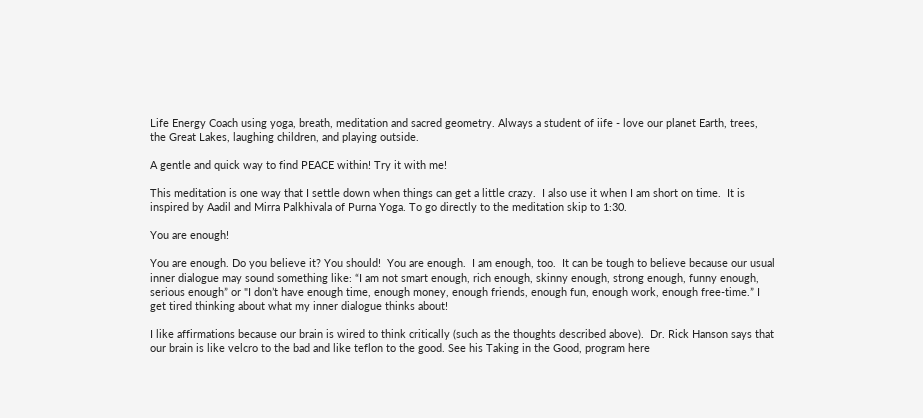Life Energy Coach using yoga, breath, meditation and sacred geometry. Always a student of iife - love our planet Earth, trees, the Great Lakes, laughing children, and playing outside.

A gentle and quick way to find PEACE within! Try it with me!

This meditation is one way that I settle down when things can get a little crazy.  I also use it when I am short on time.  It is inspired by Aadil and Mirra Palkhivala of Purna Yoga. To go directly to the meditation skip to 1:30.

You are enough!

You are enough. Do you believe it? You should!  You are enough.  I am enough, too.  It can be tough to believe because our usual inner dialogue may sound something like: “I am not smart enough, rich enough, skinny enough, strong enough, funny enough, serious enough” or "I don’t have enough time, enough money, enough friends, enough fun, enough work, enough free-time.” I get tired thinking about what my inner dialogue thinks about!

I like affirmations because our brain is wired to think critically (such as the thoughts described above).  Dr. Rick Hanson says that our brain is like velcro to the bad and like teflon to the good. See his Taking in the Good, program here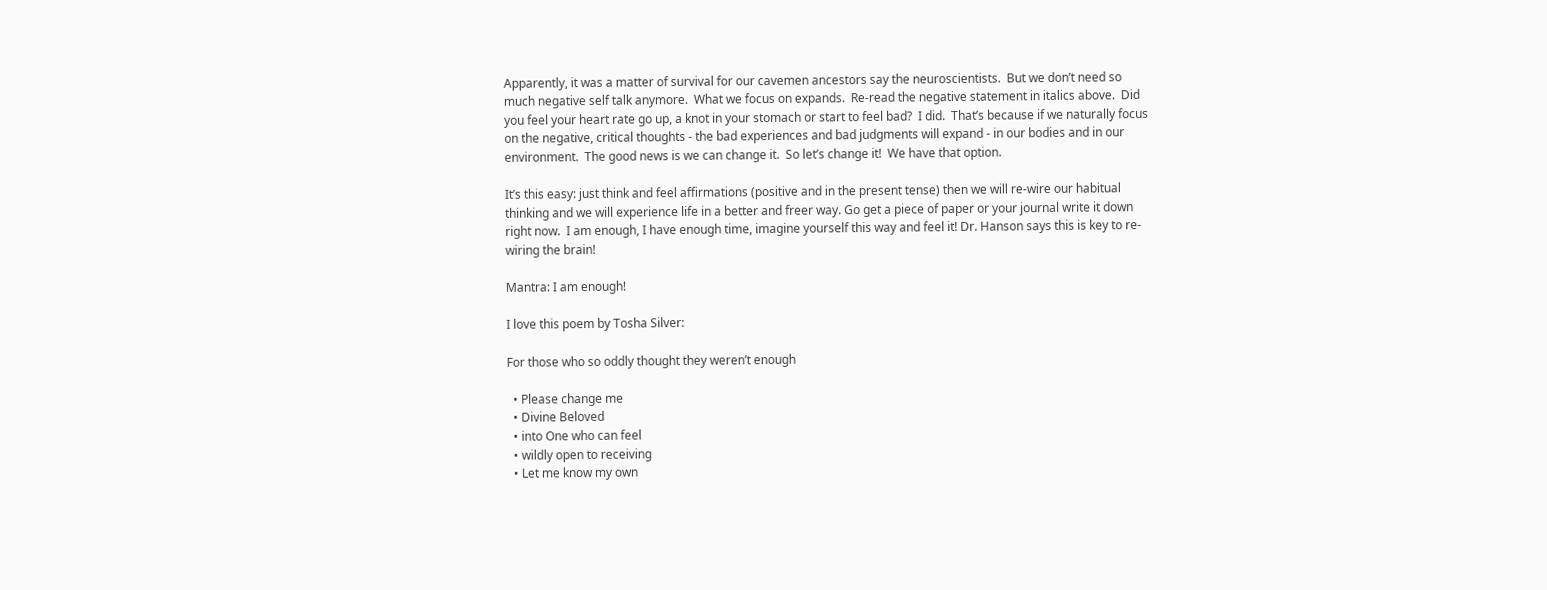Apparently, it was a matter of survival for our cavemen ancestors say the neuroscientists.  But we don’t need so much negative self talk anymore.  What we focus on expands.  Re-read the negative statement in italics above.  Did you feel your heart rate go up, a knot in your stomach or start to feel bad?  I did.  That’s because if we naturally focus on the negative, critical thoughts - the bad experiences and bad judgments will expand - in our bodies and in our environment.  The good news is we can change it.  So let’s change it!  We have that option.

It’s this easy: just think and feel affirmations (positive and in the present tense) then we will re-wire our habitual thinking and we will experience life in a better and freer way. Go get a piece of paper or your journal write it down right now.  I am enough, I have enough time, imagine yourself this way and feel it! Dr. Hanson says this is key to re-wiring the brain!

Mantra: I am enough!

I love this poem by Tosha Silver:

For those who so oddly thought they weren’t enough

  • Please change me
  • Divine Beloved
  • into One who can feel
  • wildly open to receiving
  • Let me know my own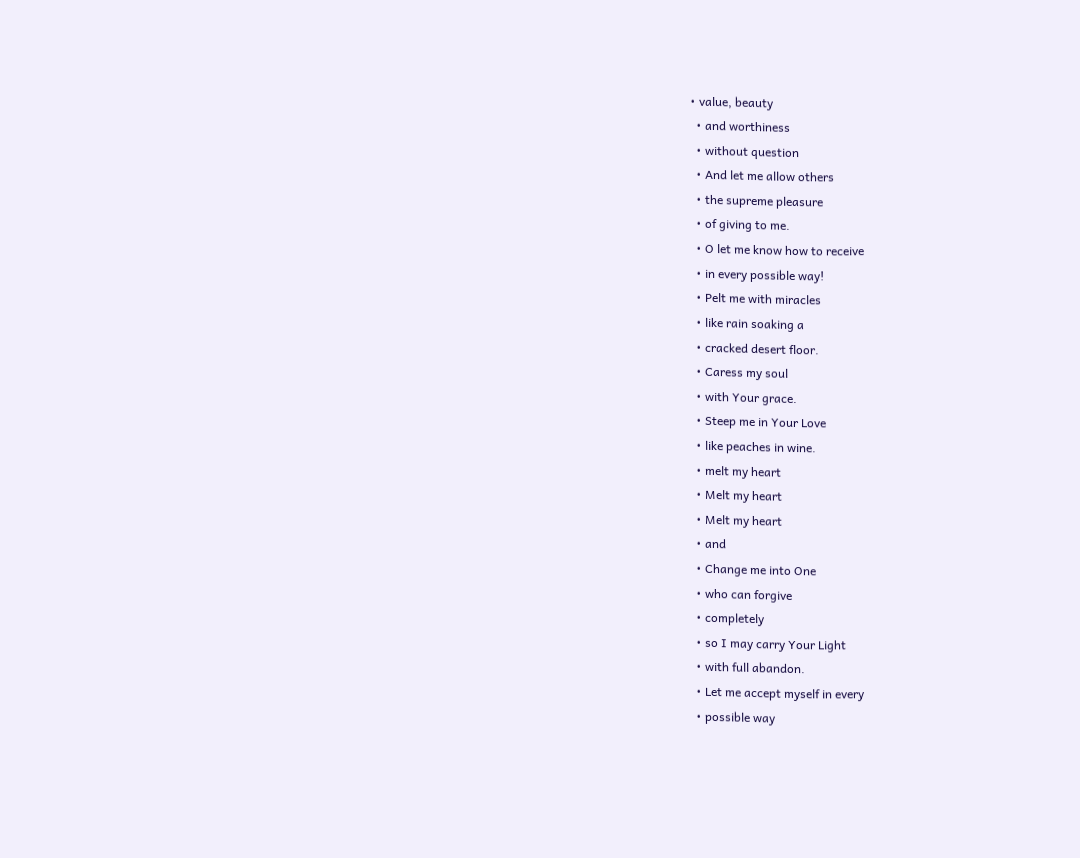• value, beauty
  • and worthiness
  • without question
  • And let me allow others
  • the supreme pleasure
  • of giving to me.
  • O let me know how to receive
  • in every possible way!
  • Pelt me with miracles
  • like rain soaking a
  • cracked desert floor.
  • Caress my soul
  • with Your grace.
  • Steep me in Your Love
  • like peaches in wine.
  • melt my heart
  • Melt my heart
  • Melt my heart
  • and
  • Change me into One
  • who can forgive
  • completely
  • so I may carry Your Light
  • with full abandon.
  • Let me accept myself in every
  • possible way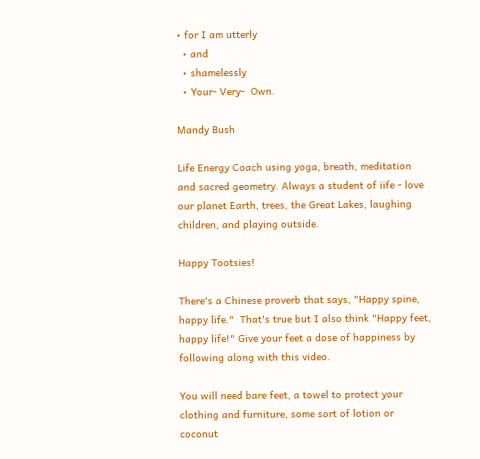• for I am utterly
  • and
  • shamelessly
  • Your- Very-  Own.

Mandy Bush

Life Energy Coach using yoga, breath, meditation and sacred geometry. Always a student of iife - love our planet Earth, trees, the Great Lakes, laughing children, and playing outside.

Happy Tootsies!

There's a Chinese proverb that says, "Happy spine, happy life."  That's true but I also think "Happy feet, happy life!" Give your feet a dose of happiness by following along with this video.

You will need bare feet, a towel to protect your clothing and furniture, some sort of lotion or coconut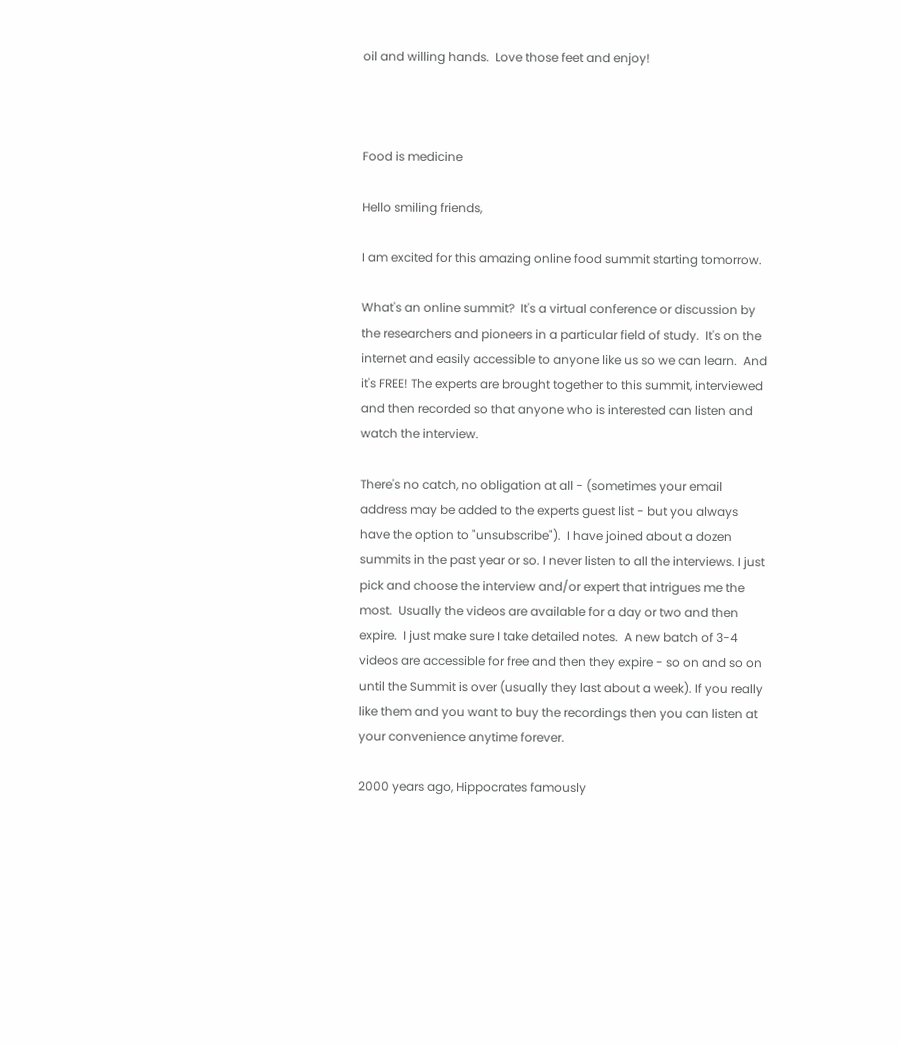oil and willing hands.  Love those feet and enjoy!



Food is medicine

Hello smiling friends,

I am excited for this amazing online food summit starting tomorrow.

What's an online summit?  It's a virtual conference or discussion by the researchers and pioneers in a particular field of study.  It's on the internet and easily accessible to anyone like us so we can learn.  And it's FREE! The experts are brought together to this summit, interviewed and then recorded so that anyone who is interested can listen and watch the interview.

There's no catch, no obligation at all - (sometimes your email address may be added to the experts guest list - but you always have the option to "unsubscribe").  I have joined about a dozen summits in the past year or so. I never listen to all the interviews. I just pick and choose the interview and/or expert that intrigues me the most.  Usually the videos are available for a day or two and then expire.  I just make sure I take detailed notes.  A new batch of 3-4 videos are accessible for free and then they expire - so on and so on until the Summit is over (usually they last about a week). If you really like them and you want to buy the recordings then you can listen at your convenience anytime forever.

2000 years ago, Hippocrates famously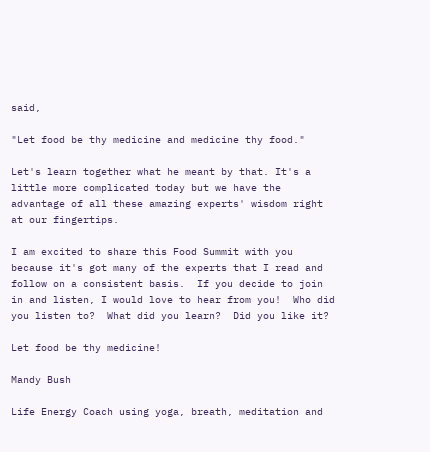said,

"Let food be thy medicine and medicine thy food."

Let's learn together what he meant by that. It's a little more complicated today but we have the advantage of all these amazing experts' wisdom right at our fingertips.

I am excited to share this Food Summit with you because it's got many of the experts that I read and follow on a consistent basis.  If you decide to join in and listen, I would love to hear from you!  Who did you listen to?  What did you learn?  Did you like it?

Let food be thy medicine!

Mandy Bush

Life Energy Coach using yoga, breath, meditation and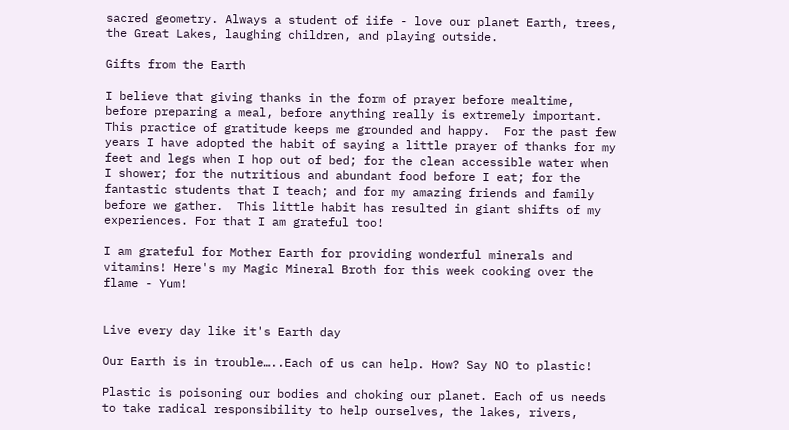sacred geometry. Always a student of iife - love our planet Earth, trees, the Great Lakes, laughing children, and playing outside.

Gifts from the Earth

I believe that giving thanks in the form of prayer before mealtime, before preparing a meal, before anything really is extremely important.  This practice of gratitude keeps me grounded and happy.  For the past few years I have adopted the habit of saying a little prayer of thanks for my feet and legs when I hop out of bed; for the clean accessible water when I shower; for the nutritious and abundant food before I eat; for the fantastic students that I teach; and for my amazing friends and family before we gather.  This little habit has resulted in giant shifts of my experiences. For that I am grateful too!

I am grateful for Mother Earth for providing wonderful minerals and vitamins! Here's my Magic Mineral Broth for this week cooking over the flame - Yum!


Live every day like it's Earth day

Our Earth is in trouble…..Each of us can help. How? Say NO to plastic!

Plastic is poisoning our bodies and choking our planet. Each of us needs to take radical responsibility to help ourselves, the lakes, rivers,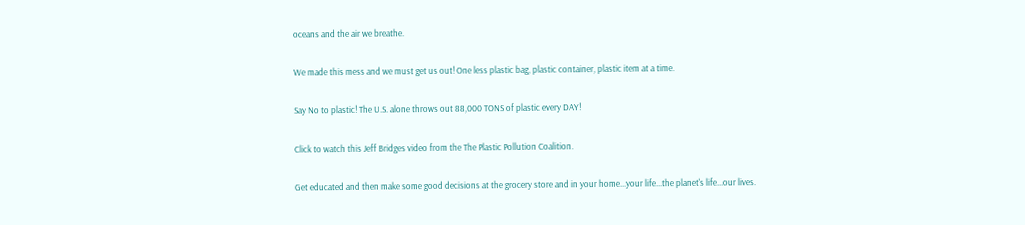oceans and the air we breathe.

We made this mess and we must get us out! One less plastic bag, plastic container, plastic item at a time.

Say No to plastic! The U.S. alone throws out 88,000 TONS of plastic every DAY!

Click to watch this Jeff Bridges video from the The Plastic Pollution Coalition.

Get educated and then make some good decisions at the grocery store and in your home...your life...the planet's life...our lives.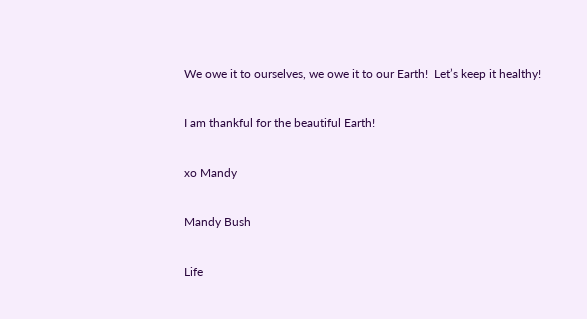We owe it to ourselves, we owe it to our Earth!  Let’s keep it healthy!

I am thankful for the beautiful Earth!

xo Mandy

Mandy Bush

Life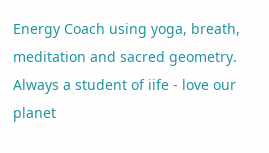Energy Coach using yoga, breath, meditation and sacred geometry. Always a student of iife - love our planet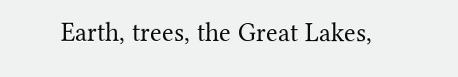Earth, trees, the Great Lakes,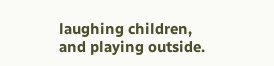laughing children, and playing outside.